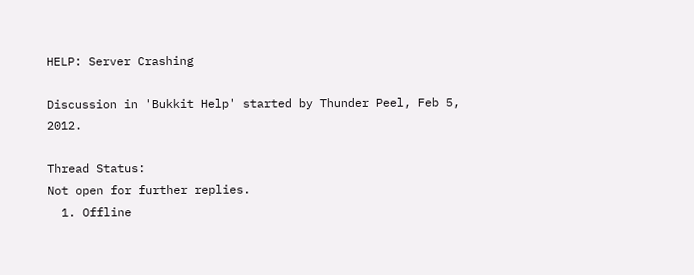HELP: Server Crashing

Discussion in 'Bukkit Help' started by Thunder Peel, Feb 5, 2012.

Thread Status:
Not open for further replies.
  1. Offline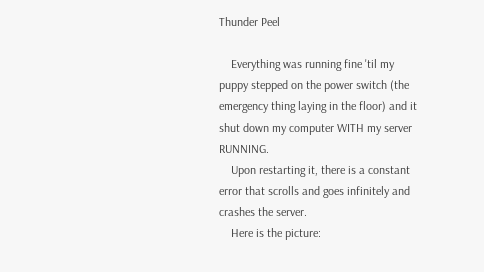Thunder Peel

    Everything was running fine 'til my puppy stepped on the power switch (the emergency thing laying in the floor) and it shut down my computer WITH my server RUNNING.
    Upon restarting it, there is a constant error that scrolls and goes infinitely and crashes the server.
    Here is the picture: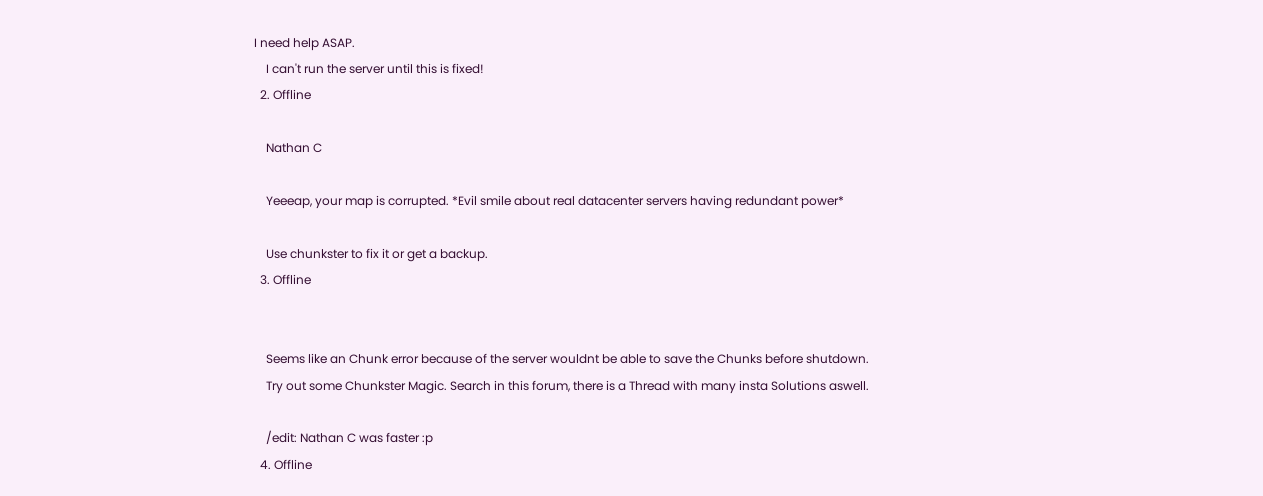I need help ASAP.
    I can't run the server until this is fixed!
  2. Offline

    Nathan C

    Yeeeap, your map is corrupted. *Evil smile about real datacenter servers having redundant power*

    Use chunkster to fix it or get a backup.
  3. Offline


    Seems like an Chunk error because of the server wouldnt be able to save the Chunks before shutdown.
    Try out some Chunkster Magic. Search in this forum, there is a Thread with many insta Solutions aswell.

    /edit: Nathan C was faster :p
  4. Offline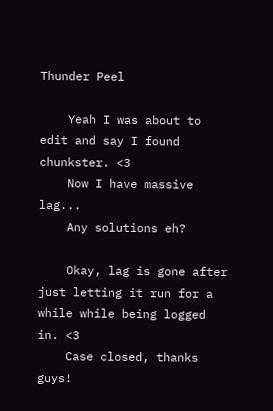Thunder Peel

    Yeah I was about to edit and say I found chunkster. <3
    Now I have massive lag...
    Any solutions eh?

    Okay, lag is gone after just letting it run for a while while being logged in. <3
    Case closed, thanks guys!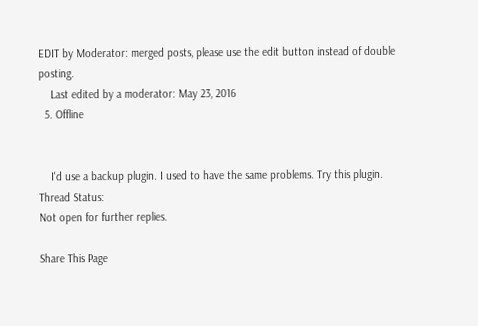EDIT by Moderator: merged posts, please use the edit button instead of double posting.
    Last edited by a moderator: May 23, 2016
  5. Offline


    I'd use a backup plugin. I used to have the same problems. Try this plugin.
Thread Status:
Not open for further replies.

Share This Page